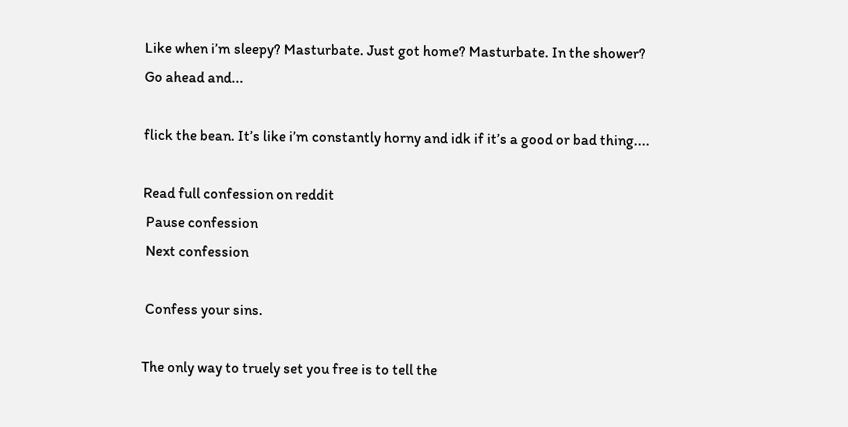Like when i’m sleepy? Masturbate. Just got home? Masturbate. In the shower? Go ahead and...

flick the bean. It’s like i’m constantly horny and idk if it’s a good or bad thing....

Read full confession on reddit
 Pause confession
 Next confession

 Confess your sins.

The only way to truely set you free is to tell the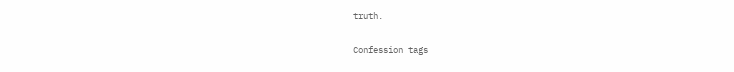truth.

Confession tags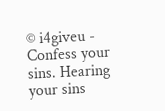© i4giveu - Confess your sins. Hearing your sins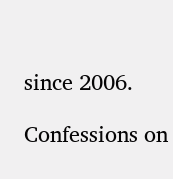since 2006.

Confessions on